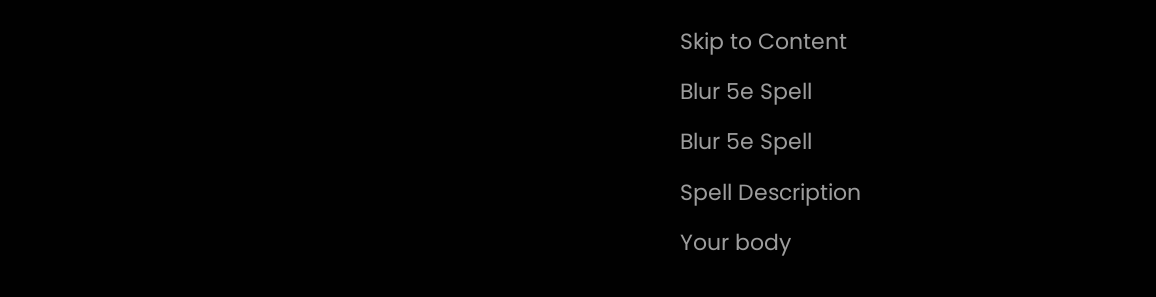Skip to Content

Blur 5e Spell

Blur 5e Spell

Spell Description

Your body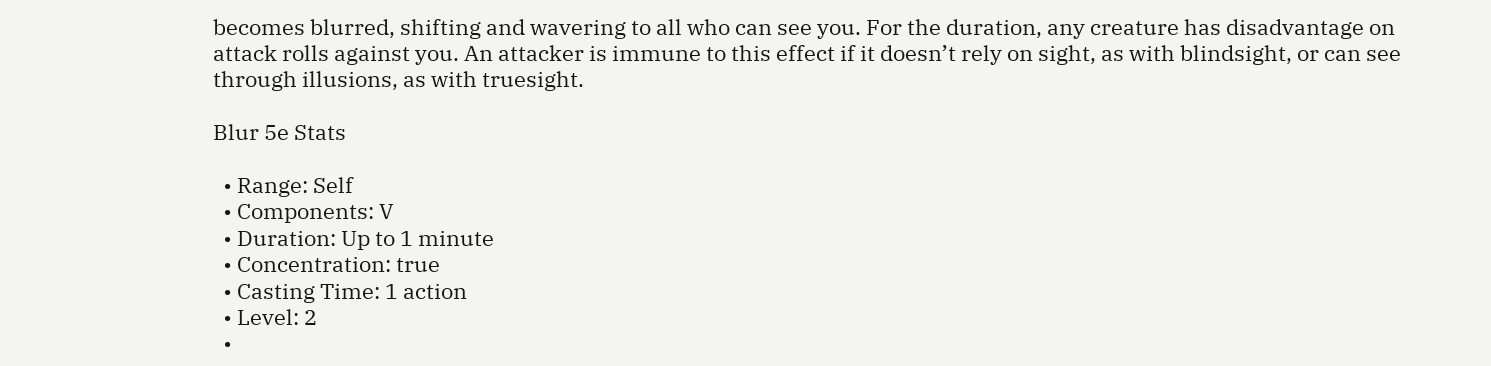becomes blurred, shifting and wavering to all who can see you. For the duration, any creature has disadvantage on attack rolls against you. An attacker is immune to this effect if it doesn’t rely on sight, as with blindsight, or can see through illusions, as with truesight.

Blur 5e Stats

  • Range: Self
  • Components: V
  • Duration: Up to 1 minute
  • Concentration: true
  • Casting Time: 1 action
  • Level: 2
  •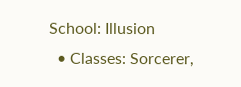School: Illusion
  • Classes: Sorcerer,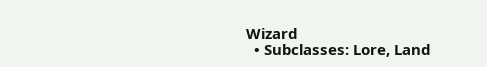Wizard
  • Subclasses: Lore, Land